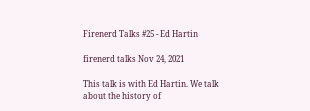Firenerd Talks #25 - Ed Hartin

firenerd talks Nov 24, 2021

This talk is with Ed Hartin. We talk about the history of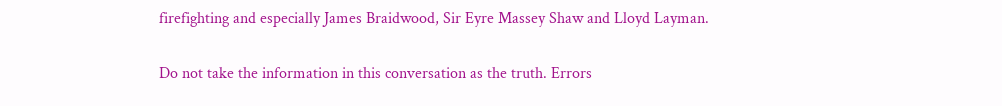firefighting and especially James Braidwood, Sir Eyre Massey Shaw and Lloyd Layman.

Do not take the information in this conversation as the truth. Errors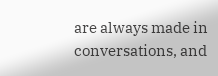are always made in conversations, and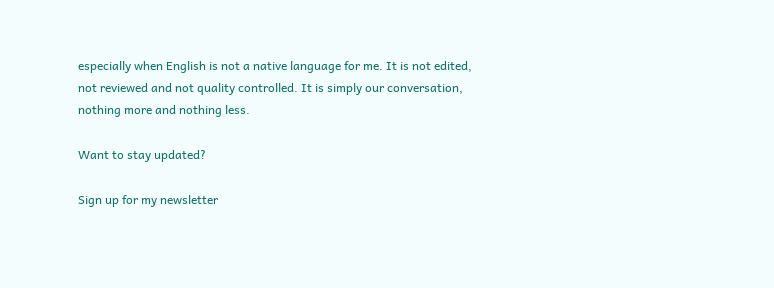especially when English is not a native language for me. It is not edited, not reviewed and not quality controlled. It is simply our conversation, nothing more and nothing less.

Want to stay updated?

Sign up for my newsletter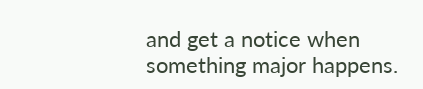and get a notice when something major happens.